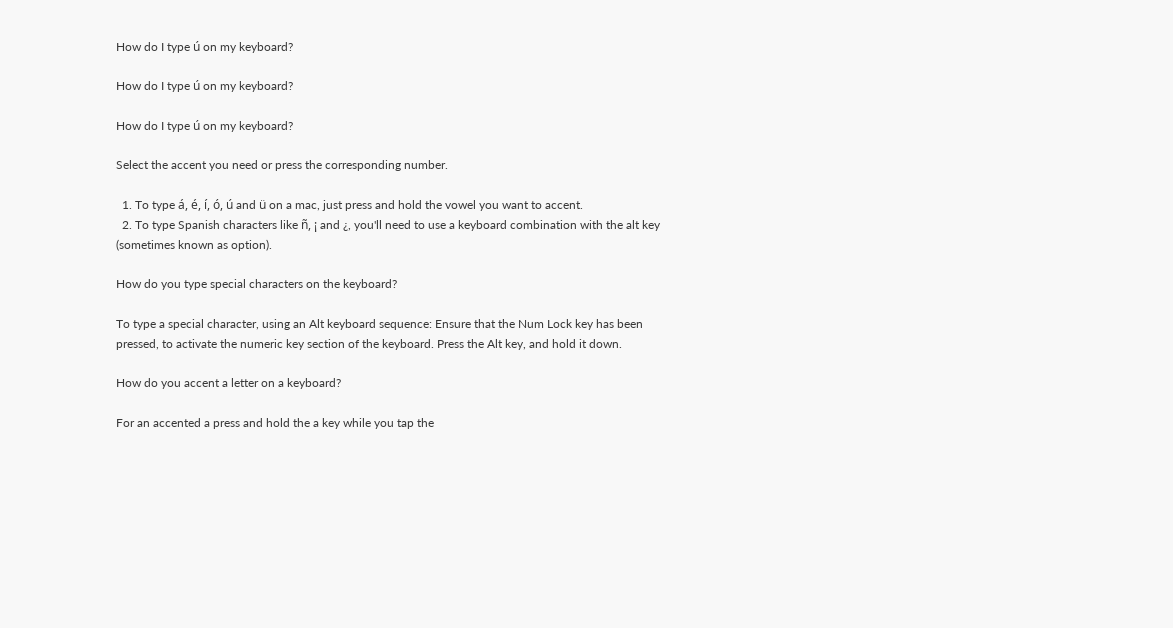How do I type ú on my keyboard?

How do I type ú on my keyboard?

How do I type ú on my keyboard?

Select the accent you need or press the corresponding number.

  1. To type á, é, í, ó, ú and ü on a mac, just press and hold the vowel you want to accent.
  2. To type Spanish characters like ñ, ¡ and ¿, you'll need to use a keyboard combination with the alt key (sometimes known as option).

How do you type special characters on the keyboard?

To type a special character, using an Alt keyboard sequence: Ensure that the Num Lock key has been pressed, to activate the numeric key section of the keyboard. Press the Alt key, and hold it down.

How do you accent a letter on a keyboard?

For an accented a press and hold the a key while you tap the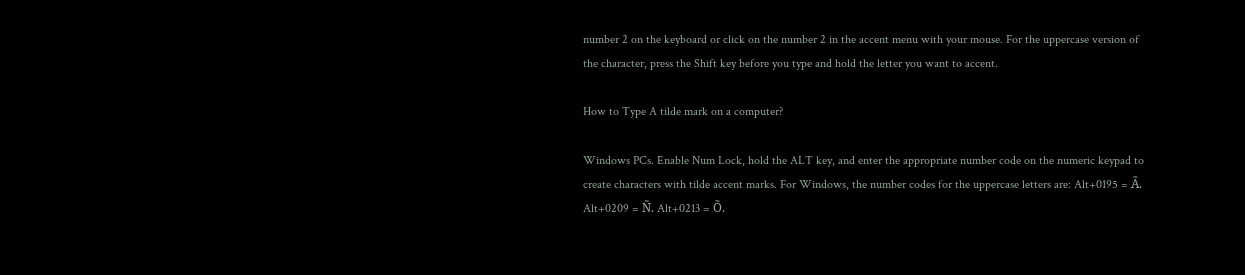number 2 on the keyboard or click on the number 2 in the accent menu with your mouse. For the uppercase version of the character, press the Shift key before you type and hold the letter you want to accent.

How to Type A tilde mark on a computer?

Windows PCs. Enable Num Lock, hold the ALT key, and enter the appropriate number code on the numeric keypad to create characters with tilde accent marks. For Windows, the number codes for the uppercase letters are: Alt+0195 = Ã. Alt+0209 = Ñ. Alt+0213 = Õ.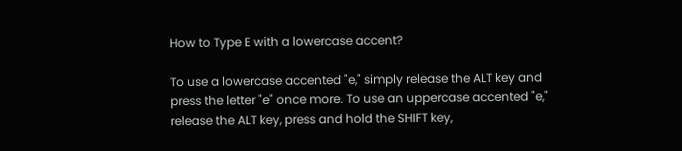How to Type E with a lowercase accent?

To use a lowercase accented "e," simply release the ALT key and press the letter "e" once more. To use an uppercase accented "e," release the ALT key, press and hold the SHIFT key,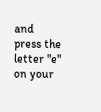and press the letter "e" on your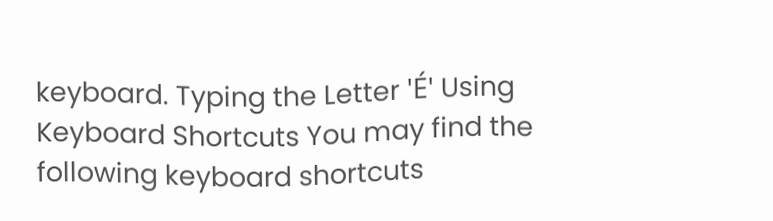keyboard. Typing the Letter 'É' Using Keyboard Shortcuts You may find the following keyboard shortcuts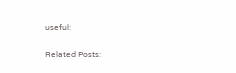useful:

Related Posts: